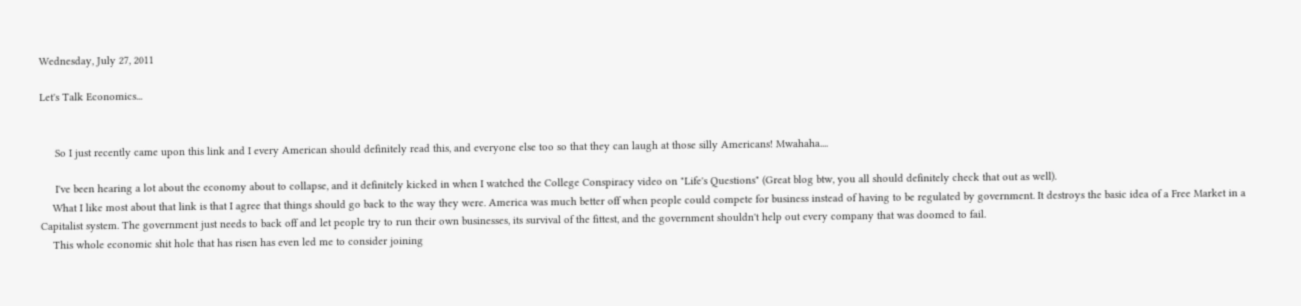Wednesday, July 27, 2011

Let's Talk Economics...


     So I just recently came upon this link and I every American should definitely read this, and everyone else too so that they can laugh at those silly Americans! Mwahaha....

     I've been hearing a lot about the economy about to collapse, and it definitely kicked in when I watched the College Conspiracy video on "Life's Questions" (Great blog btw, you all should definitely check that out as well).
    What I like most about that link is that I agree that things should go back to the way they were. America was much better off when people could compete for business instead of having to be regulated by government. It destroys the basic idea of a Free Market in a Capitalist system. The government just needs to back off and let people try to run their own businesses, its survival of the fittest, and the government shouldn't help out every company that was doomed to fail.
    This whole economic shit hole that has risen has even led me to consider joining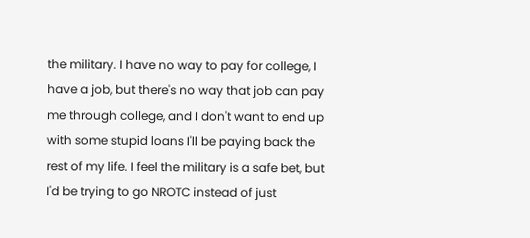the military. I have no way to pay for college, I have a job, but there's no way that job can pay me through college, and I don't want to end up with some stupid loans I'll be paying back the rest of my life. I feel the military is a safe bet, but I'd be trying to go NROTC instead of just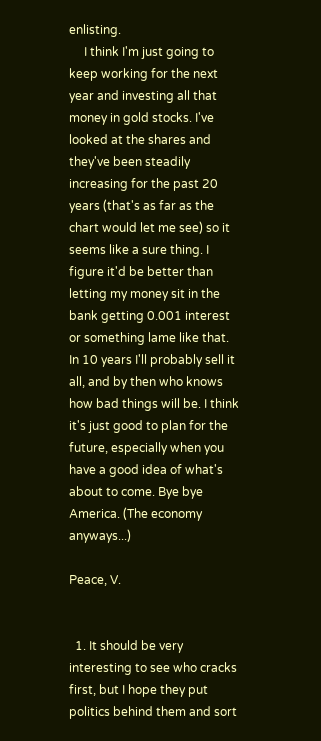enlisting.
     I think I'm just going to keep working for the next year and investing all that money in gold stocks. I've looked at the shares and they've been steadily increasing for the past 20 years (that's as far as the chart would let me see) so it seems like a sure thing. I figure it'd be better than letting my money sit in the bank getting 0.001 interest or something lame like that. In 10 years I'll probably sell it all, and by then who knows how bad things will be. I think it's just good to plan for the future, especially when you have a good idea of what's about to come. Bye bye America. (The economy anyways...)

Peace, V.


  1. It should be very interesting to see who cracks first, but I hope they put politics behind them and sort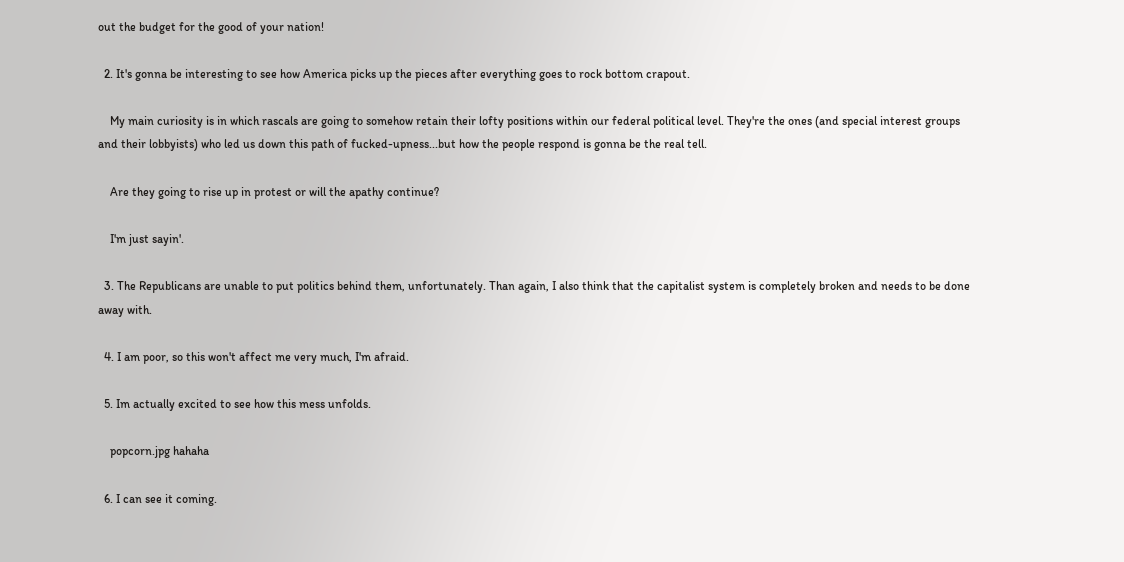out the budget for the good of your nation!

  2. It's gonna be interesting to see how America picks up the pieces after everything goes to rock bottom crapout.

    My main curiosity is in which rascals are going to somehow retain their lofty positions within our federal political level. They're the ones (and special interest groups and their lobbyists) who led us down this path of fucked-upness...but how the people respond is gonna be the real tell.

    Are they going to rise up in protest or will the apathy continue?

    I'm just sayin'.

  3. The Republicans are unable to put politics behind them, unfortunately. Than again, I also think that the capitalist system is completely broken and needs to be done away with.

  4. I am poor, so this won't affect me very much, I'm afraid.

  5. Im actually excited to see how this mess unfolds.

    popcorn.jpg hahaha

  6. I can see it coming.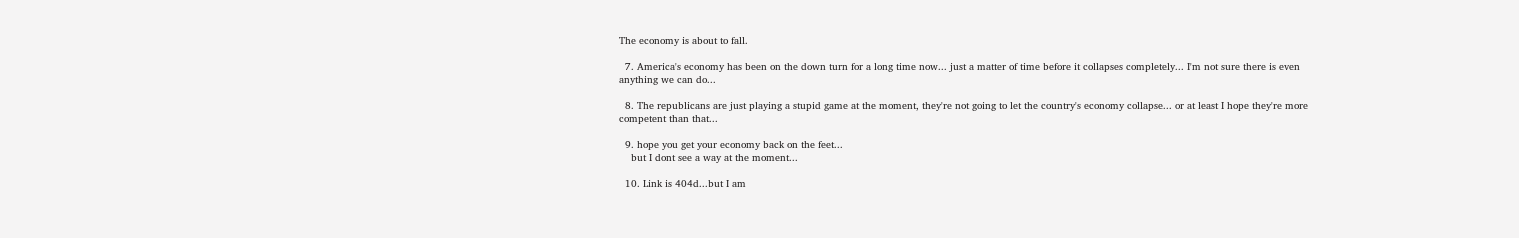The economy is about to fall.

  7. America's economy has been on the down turn for a long time now... just a matter of time before it collapses completely... I'm not sure there is even anything we can do...

  8. The republicans are just playing a stupid game at the moment, they're not going to let the country's economy collapse... or at least I hope they're more competent than that...

  9. hope you get your economy back on the feet...
    but I dont see a way at the moment...

  10. Link is 404d...but I am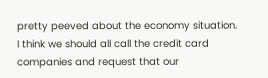pretty peeved about the economy situation. I think we should all call the credit card companies and request that our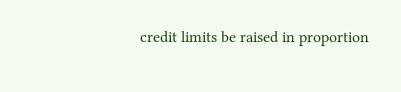credit limits be raised in proportion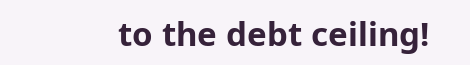to the debt ceiling!